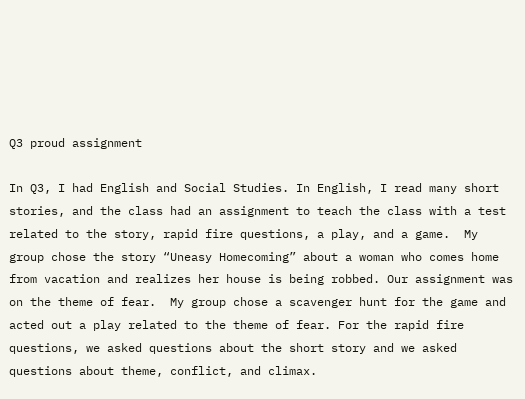Q3 proud assignment

In Q3, I had English and Social Studies. In English, I read many short stories, and the class had an assignment to teach the class with a test related to the story, rapid fire questions, a play, and a game.  My group chose the story “Uneasy Homecoming” about a woman who comes home from vacation and realizes her house is being robbed. Our assignment was on the theme of fear.  My group chose a scavenger hunt for the game and acted out a play related to the theme of fear. For the rapid fire questions, we asked questions about the short story and we asked questions about theme, conflict, and climax.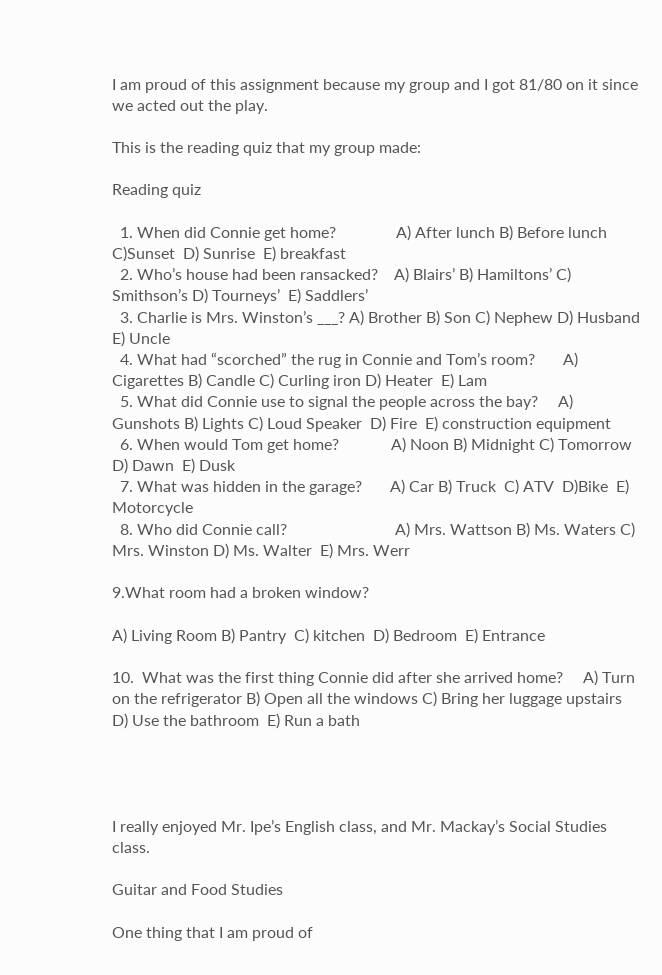I am proud of this assignment because my group and I got 81/80 on it since we acted out the play.

This is the reading quiz that my group made:

Reading quiz

  1. When did Connie get home?               A) After lunch B) Before lunch C)Sunset  D) Sunrise  E) breakfast
  2. Who’s house had been ransacked?    A) Blairs’ B) Hamiltons’ C) Smithson’s D) Tourneys’  E) Saddlers’
  3. Charlie is Mrs. Winston’s ___? A) Brother B) Son C) Nephew D) Husband  E) Uncle
  4. What had “scorched” the rug in Connie and Tom’s room?       A) Cigarettes B) Candle C) Curling iron D) Heater  E) Lam
  5. What did Connie use to signal the people across the bay?     A) Gunshots B) Lights C) Loud Speaker  D) Fire  E) construction equipment
  6. When would Tom get home?             A) Noon B) Midnight C) Tomorrow  D) Dawn  E) Dusk
  7. What was hidden in the garage?       A) Car B) Truck  C) ATV  D)Bike  E) Motorcycle
  8. Who did Connie call?                           A) Mrs. Wattson B) Ms. Waters C) Mrs. Winston D) Ms. Walter  E) Mrs. Werr

9.What room had a broken window?

A) Living Room B) Pantry  C) kitchen  D) Bedroom  E) Entrance

10.  What was the first thing Connie did after she arrived home?     A) Turn on the refrigerator B) Open all the windows C) Bring her luggage upstairs  D) Use the bathroom  E) Run a bath




I really enjoyed Mr. Ipe’s English class, and Mr. Mackay’s Social Studies class.

Guitar and Food Studies

One thing that I am proud of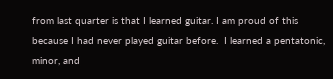from last quarter is that I learned guitar. I am proud of this because I had never played guitar before.  I learned a pentatonic, minor, and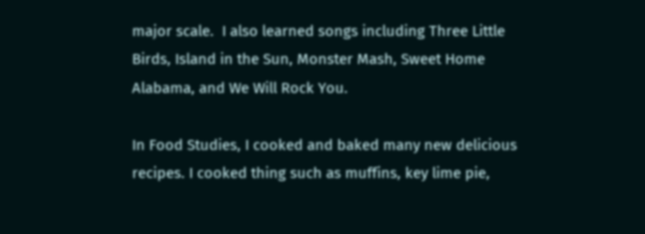major scale.  I also learned songs including Three Little Birds, Island in the Sun, Monster Mash, Sweet Home Alabama, and We Will Rock You.

In Food Studies, I cooked and baked many new delicious recipes. I cooked thing such as muffins, key lime pie,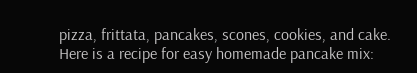pizza, frittata, pancakes, scones, cookies, and cake.  Here is a recipe for easy homemade pancake mix: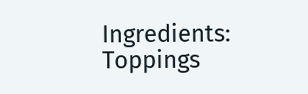Ingredients:                                            Toppings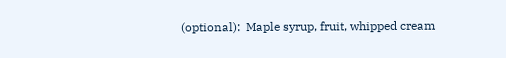(optional):  Maple syrup, fruit, whipped cream